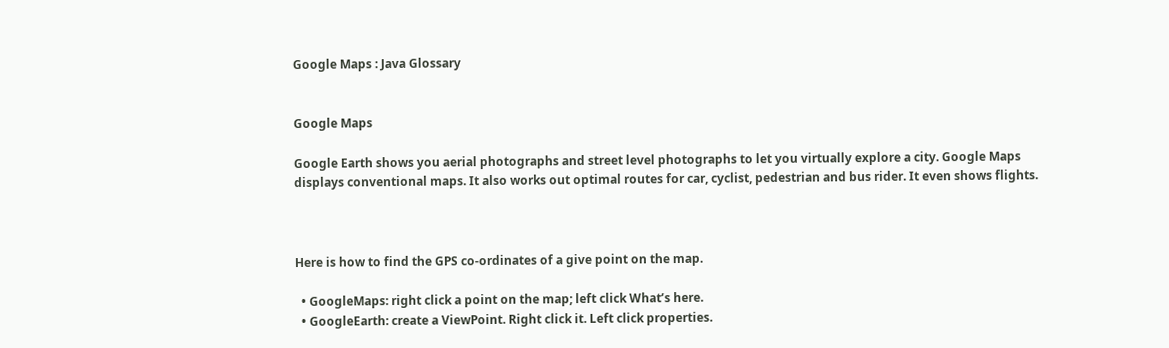Google Maps : Java Glossary


Google Maps

Google Earth shows you aerial photographs and street level photographs to let you virtually explore a city. Google Maps displays conventional maps. It also works out optimal routes for car, cyclist, pedestrian and bus rider. It even shows flights.



Here is how to find the GPS co-ordinates of a give point on the map.

  • GoogleMaps: right click a point on the map; left click What’s here.
  • GoogleEarth: create a ViewPoint. Right click it. Left click properties.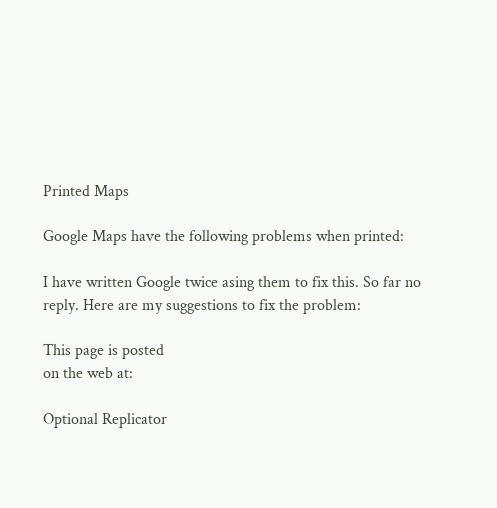Printed Maps

Google Maps have the following problems when printed:

I have written Google twice asing them to fix this. So far no reply. Here are my suggestions to fix the problem:

This page is posted
on the web at:

Optional Replicator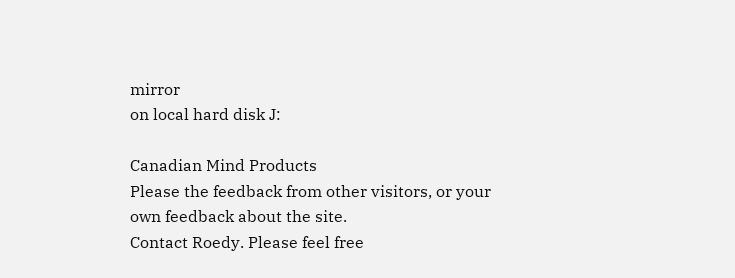mirror
on local hard disk J:

Canadian Mind Products
Please the feedback from other visitors, or your own feedback about the site.
Contact Roedy. Please feel free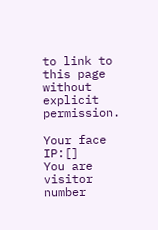to link to this page without explicit permission.

Your face IP:[]
You are visitor number